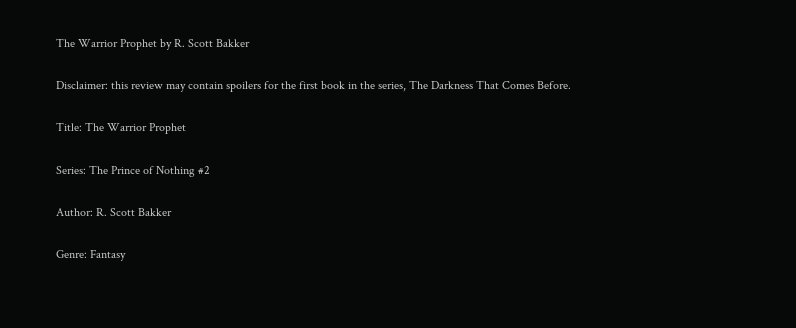The Warrior Prophet by R. Scott Bakker

Disclaimer: this review may contain spoilers for the first book in the series, The Darkness That Comes Before.

Title: The Warrior Prophet

Series: The Prince of Nothing #2

Author: R. Scott Bakker

Genre: Fantasy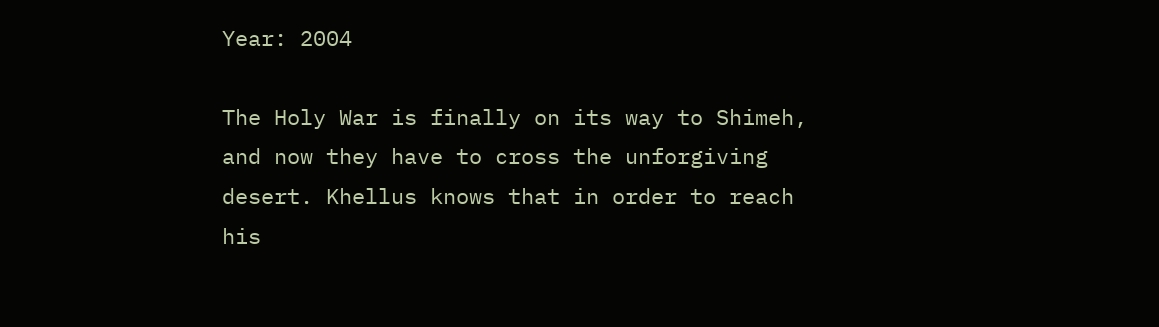Year: 2004

The Holy War is finally on its way to Shimeh, and now they have to cross the unforgiving desert. Khellus knows that in order to reach his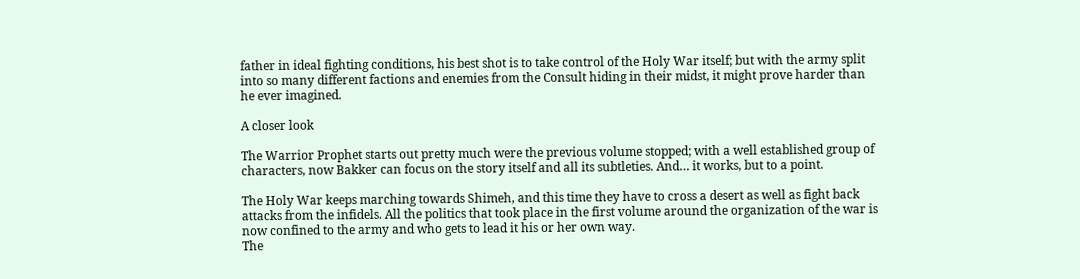father in ideal fighting conditions, his best shot is to take control of the Holy War itself; but with the army split into so many different factions and enemies from the Consult hiding in their midst, it might prove harder than he ever imagined.

A closer look

The Warrior Prophet starts out pretty much were the previous volume stopped; with a well established group of characters, now Bakker can focus on the story itself and all its subtleties. And… it works, but to a point.

The Holy War keeps marching towards Shimeh, and this time they have to cross a desert as well as fight back attacks from the infidels. All the politics that took place in the first volume around the organization of the war is now confined to the army and who gets to lead it his or her own way.
The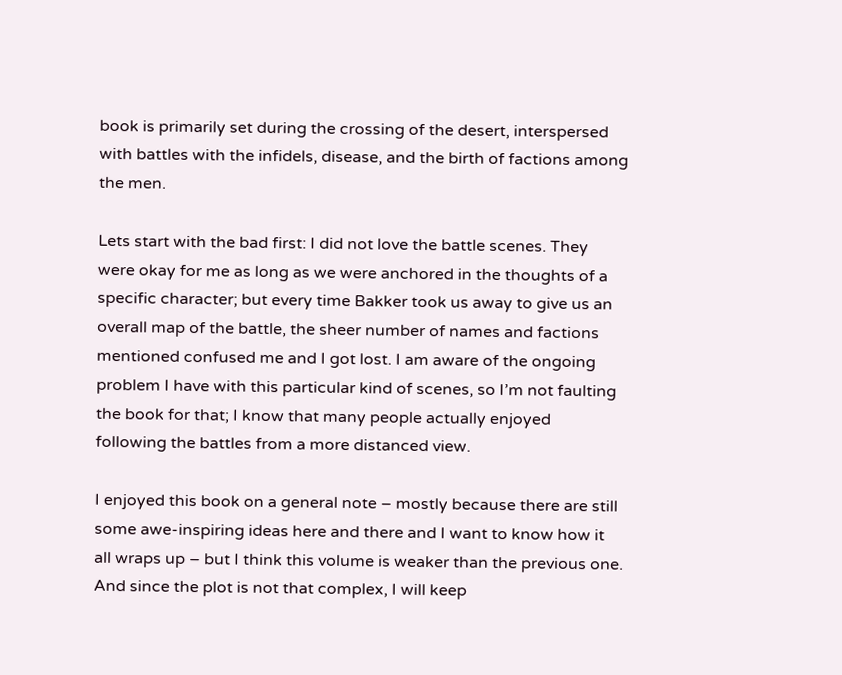book is primarily set during the crossing of the desert, interspersed with battles with the infidels, disease, and the birth of factions among the men.

Lets start with the bad first: I did not love the battle scenes. They were okay for me as long as we were anchored in the thoughts of a specific character; but every time Bakker took us away to give us an overall map of the battle, the sheer number of names and factions mentioned confused me and I got lost. I am aware of the ongoing problem I have with this particular kind of scenes, so I’m not faulting the book for that; I know that many people actually enjoyed following the battles from a more distanced view.

I enjoyed this book on a general note – mostly because there are still some awe-inspiring ideas here and there and I want to know how it all wraps up – but I think this volume is weaker than the previous one. And since the plot is not that complex, I will keep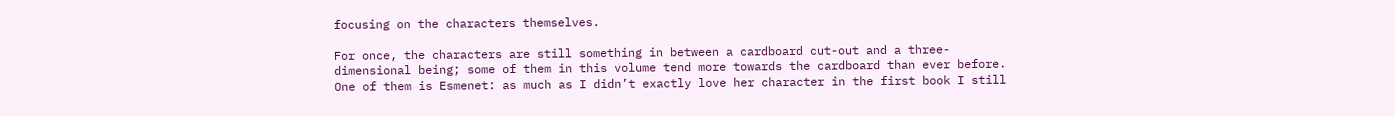focusing on the characters themselves.

For once, the characters are still something in between a cardboard cut-out and a three-dimensional being; some of them in this volume tend more towards the cardboard than ever before. One of them is Esmenet: as much as I didn’t exactly love her character in the first book I still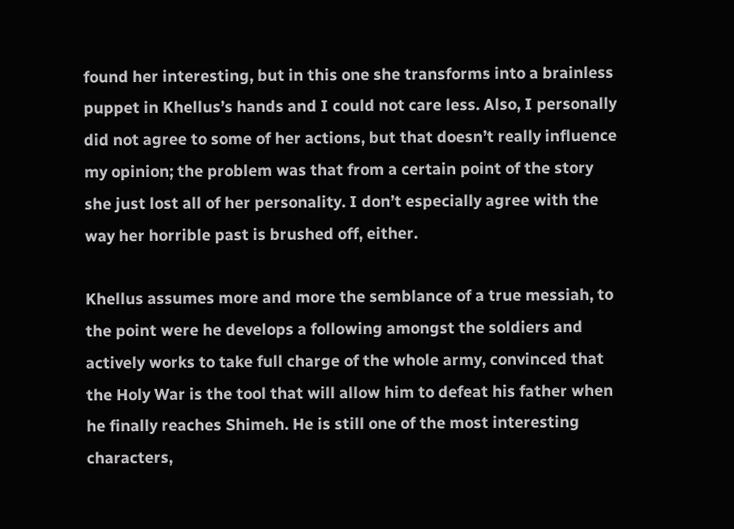found her interesting, but in this one she transforms into a brainless puppet in Khellus’s hands and I could not care less. Also, I personally did not agree to some of her actions, but that doesn’t really influence my opinion; the problem was that from a certain point of the story she just lost all of her personality. I don’t especially agree with the way her horrible past is brushed off, either.

Khellus assumes more and more the semblance of a true messiah, to the point were he develops a following amongst the soldiers and actively works to take full charge of the whole army, convinced that the Holy War is the tool that will allow him to defeat his father when he finally reaches Shimeh. He is still one of the most interesting characters,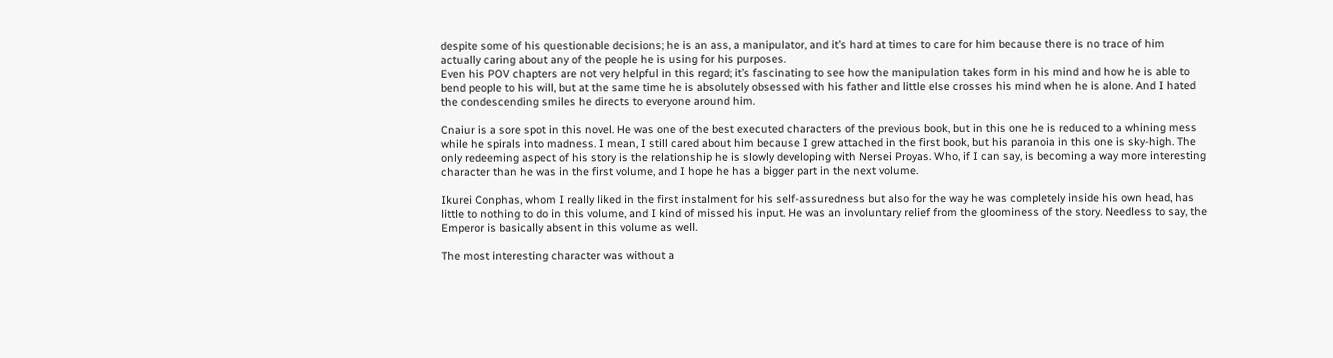despite some of his questionable decisions; he is an ass, a manipulator, and it’s hard at times to care for him because there is no trace of him actually caring about any of the people he is using for his purposes.
Even his POV chapters are not very helpful in this regard; it’s fascinating to see how the manipulation takes form in his mind and how he is able to bend people to his will, but at the same time he is absolutely obsessed with his father and little else crosses his mind when he is alone. And I hated the condescending smiles he directs to everyone around him.

Cnaiur is a sore spot in this novel. He was one of the best executed characters of the previous book, but in this one he is reduced to a whining mess while he spirals into madness. I mean, I still cared about him because I grew attached in the first book, but his paranoia in this one is sky-high. The only redeeming aspect of his story is the relationship he is slowly developing with Nersei Proyas. Who, if I can say, is becoming a way more interesting character than he was in the first volume, and I hope he has a bigger part in the next volume.

Ikurei Conphas, whom I really liked in the first instalment for his self-assuredness but also for the way he was completely inside his own head, has little to nothing to do in this volume, and I kind of missed his input. He was an involuntary relief from the gloominess of the story. Needless to say, the Emperor is basically absent in this volume as well.

The most interesting character was without a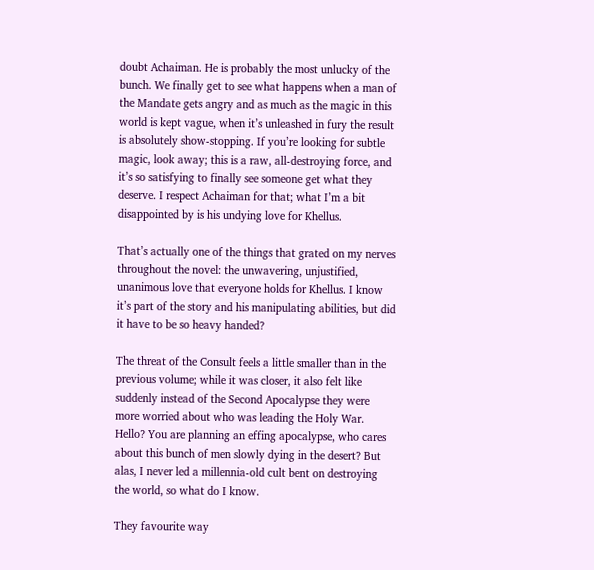doubt Achaiman. He is probably the most unlucky of the bunch. We finally get to see what happens when a man of the Mandate gets angry and as much as the magic in this world is kept vague, when it’s unleashed in fury the result is absolutely show-stopping. If you’re looking for subtle magic, look away; this is a raw, all-destroying force, and it’s so satisfying to finally see someone get what they deserve. I respect Achaiman for that; what I’m a bit disappointed by is his undying love for Khellus.

That’s actually one of the things that grated on my nerves throughout the novel: the unwavering, unjustified, unanimous love that everyone holds for Khellus. I know it’s part of the story and his manipulating abilities, but did it have to be so heavy handed?

The threat of the Consult feels a little smaller than in the previous volume; while it was closer, it also felt like suddenly instead of the Second Apocalypse they were more worried about who was leading the Holy War. Hello? You are planning an effing apocalypse, who cares about this bunch of men slowly dying in the desert? But alas, I never led a millennia-old cult bent on destroying the world, so what do I know.

They favourite way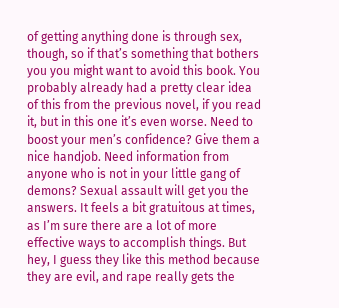of getting anything done is through sex, though, so if that’s something that bothers you you might want to avoid this book. You probably already had a pretty clear idea of this from the previous novel, if you read it, but in this one it’s even worse. Need to boost your men’s confidence? Give them a nice handjob. Need information from anyone who is not in your little gang of demons? Sexual assault will get you the answers. It feels a bit gratuitous at times, as I’m sure there are a lot of more effective ways to accomplish things. But hey, I guess they like this method because they are evil, and rape really gets the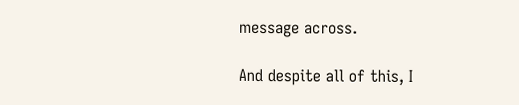message across.

And despite all of this, I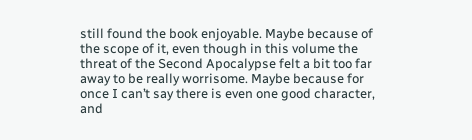still found the book enjoyable. Maybe because of the scope of it, even though in this volume the threat of the Second Apocalypse felt a bit too far away to be really worrisome. Maybe because for once I can’t say there is even one good character, and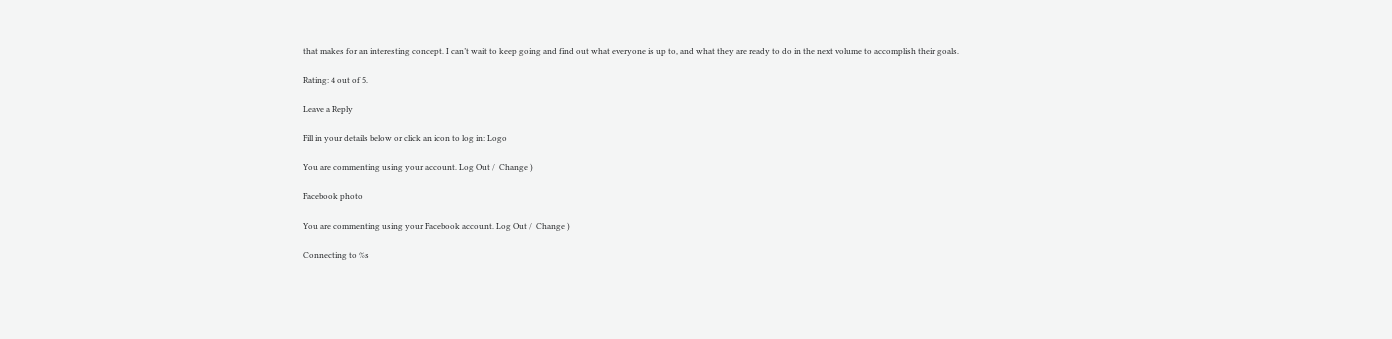that makes for an interesting concept. I can’t wait to keep going and find out what everyone is up to, and what they are ready to do in the next volume to accomplish their goals.

Rating: 4 out of 5.

Leave a Reply

Fill in your details below or click an icon to log in: Logo

You are commenting using your account. Log Out /  Change )

Facebook photo

You are commenting using your Facebook account. Log Out /  Change )

Connecting to %s